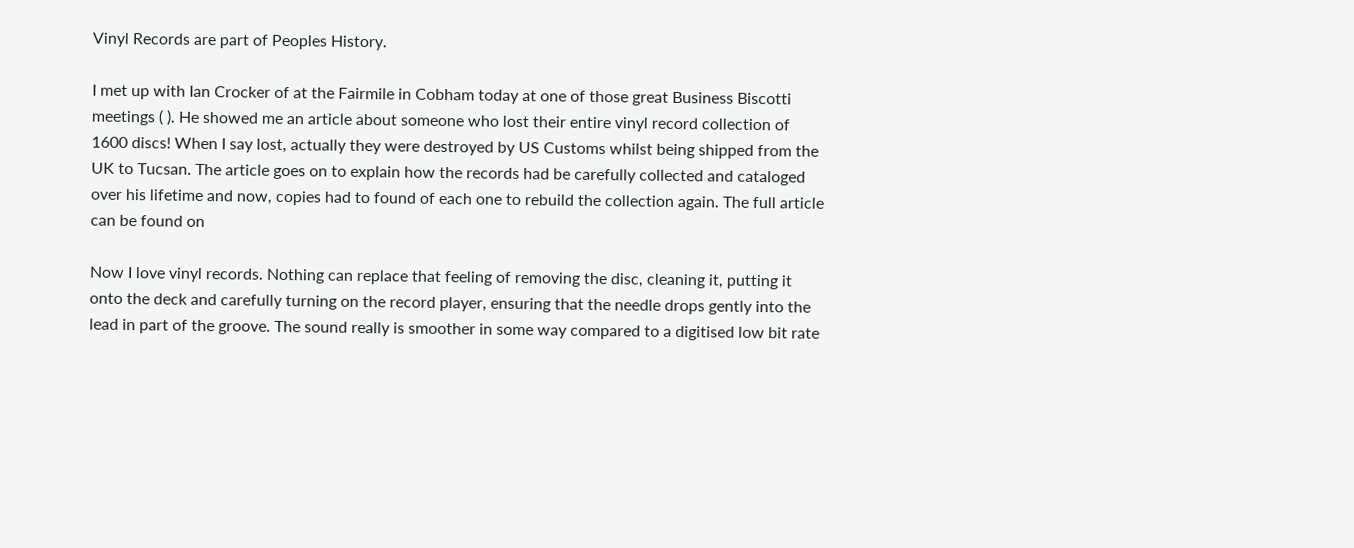Vinyl Records are part of Peoples History.

I met up with Ian Crocker of at the Fairmile in Cobham today at one of those great Business Biscotti meetings ( ). He showed me an article about someone who lost their entire vinyl record collection of 1600 discs! When I say lost, actually they were destroyed by US Customs whilst being shipped from the UK to Tucsan. The article goes on to explain how the records had be carefully collected and cataloged over his lifetime and now, copies had to found of each one to rebuild the collection again. The full article can be found on

Now I love vinyl records. Nothing can replace that feeling of removing the disc, cleaning it, putting it onto the deck and carefully turning on the record player, ensuring that the needle drops gently into the lead in part of the groove. The sound really is smoother in some way compared to a digitised low bit rate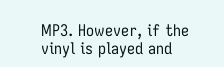MP3. However, if the vinyl is played and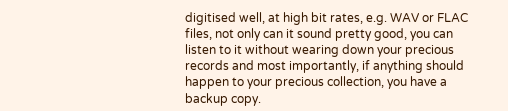digitised well, at high bit rates, e.g. WAV or FLAC files, not only can it sound pretty good, you can listen to it without wearing down your precious records and most importantly, if anything should happen to your precious collection, you have a backup copy.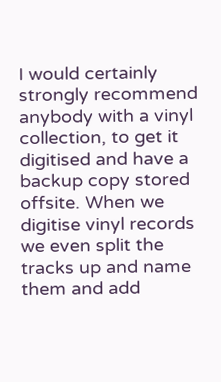I would certainly strongly recommend anybody with a vinyl collection, to get it digitised and have a backup copy stored offsite. When we digitise vinyl records we even split the tracks up and name them and add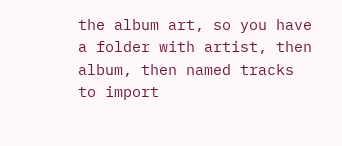the album art, so you have a folder with artist, then album, then named tracks to import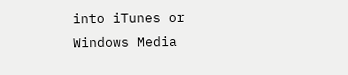into iTunes or Windows Media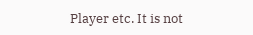Player etc. It is not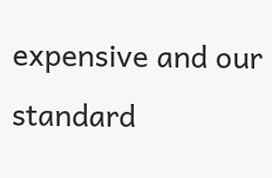expensive and our standard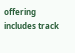offering includes track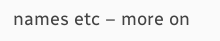names etc – more on